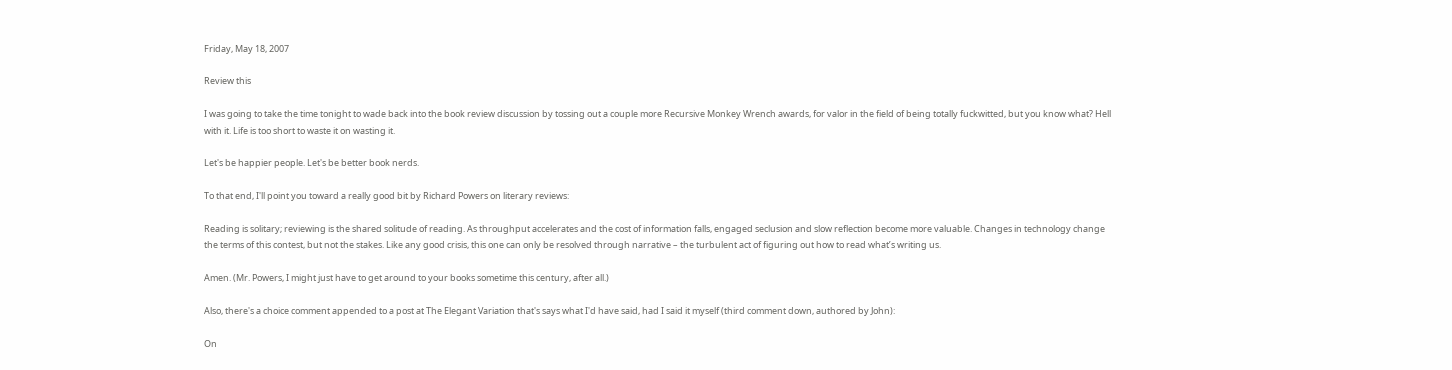Friday, May 18, 2007

Review this

I was going to take the time tonight to wade back into the book review discussion by tossing out a couple more Recursive Monkey Wrench awards, for valor in the field of being totally fuckwitted, but you know what? Hell with it. Life is too short to waste it on wasting it.

Let's be happier people. Let's be better book nerds.

To that end, I'll point you toward a really good bit by Richard Powers on literary reviews:

Reading is solitary; reviewing is the shared solitude of reading. As throughput accelerates and the cost of information falls, engaged seclusion and slow reflection become more valuable. Changes in technology change the terms of this contest, but not the stakes. Like any good crisis, this one can only be resolved through narrative – the turbulent act of figuring out how to read what’s writing us.

Amen. (Mr. Powers, I might just have to get around to your books sometime this century, after all.)

Also, there's a choice comment appended to a post at The Elegant Variation that's says what I'd have said, had I said it myself (third comment down, authored by John):

On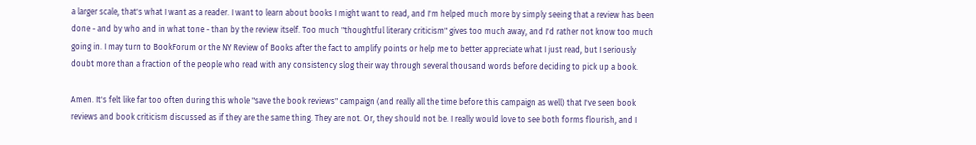a larger scale, that's what I want as a reader. I want to learn about books I might want to read, and I'm helped much more by simply seeing that a review has been done - and by who and in what tone - than by the review itself. Too much "thoughtful literary criticism" gives too much away, and I'd rather not know too much going in. I may turn to BookForum or the NY Review of Books after the fact to amplify points or help me to better appreciate what I just read, but I seriously doubt more than a fraction of the people who read with any consistency slog their way through several thousand words before deciding to pick up a book.

Amen. It's felt like far too often during this whole "save the book reviews" campaign (and really all the time before this campaign as well) that I've seen book reviews and book criticism discussed as if they are the same thing. They are not. Or, they should not be. I really would love to see both forms flourish, and I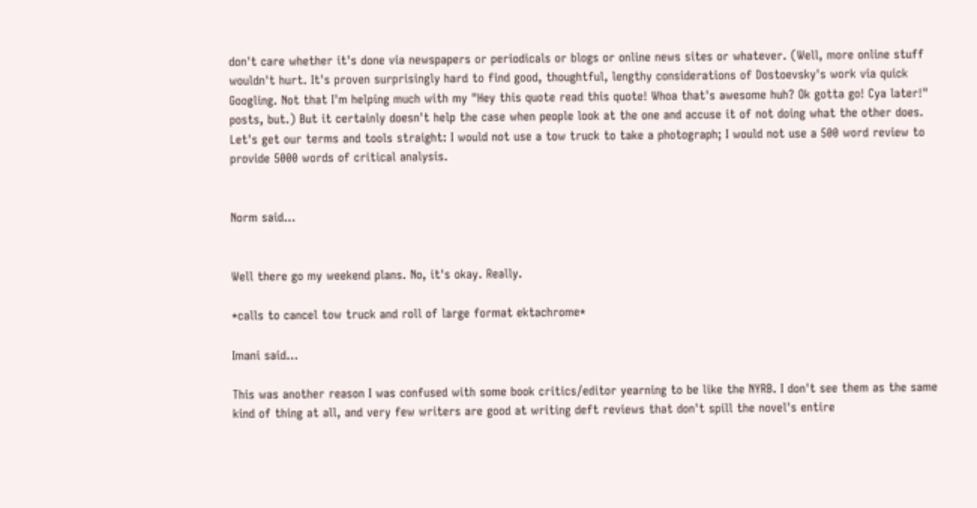don't care whether it's done via newspapers or periodicals or blogs or online news sites or whatever. (Well, more online stuff wouldn't hurt. It's proven surprisingly hard to find good, thoughtful, lengthy considerations of Dostoevsky's work via quick Googling. Not that I'm helping much with my "Hey this quote read this quote! Whoa that's awesome huh? Ok gotta go! Cya later!" posts, but.) But it certainly doesn't help the case when people look at the one and accuse it of not doing what the other does. Let's get our terms and tools straight: I would not use a tow truck to take a photograph; I would not use a 500 word review to provide 5000 words of critical analysis.


Norm said...


Well there go my weekend plans. No, it's okay. Really.

*calls to cancel tow truck and roll of large format ektachrome*

Imani said...

This was another reason I was confused with some book critics/editor yearning to be like the NYRB. I don't see them as the same kind of thing at all, and very few writers are good at writing deft reviews that don't spill the novel's entire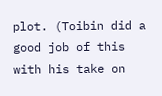plot. (Toibin did a good job of this with his take on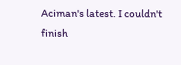Aciman's latest. I couldn't finish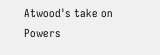Atwood's take on Powers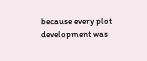because every plot development was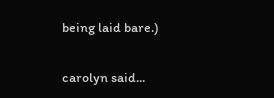being laid bare.)

carolyn said...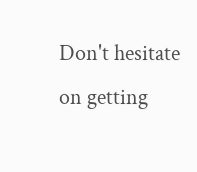Don't hesitate on getting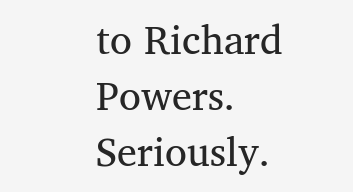to Richard Powers. Seriously.